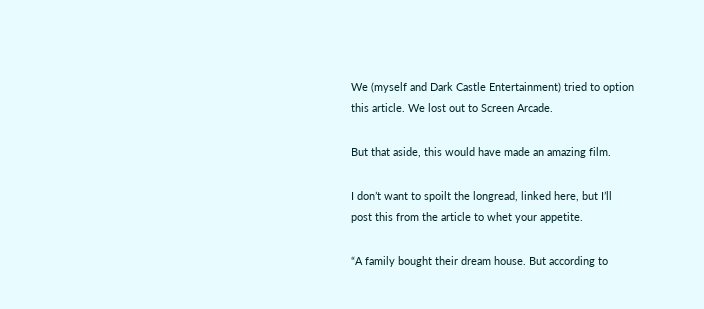We (myself and Dark Castle Entertainment) tried to option this article. We lost out to Screen Arcade.

But that aside, this would have made an amazing film.

I don’t want to spoilt the longread, linked here, but I’ll post this from the article to whet your appetite.

“A family bought their dream house. But according to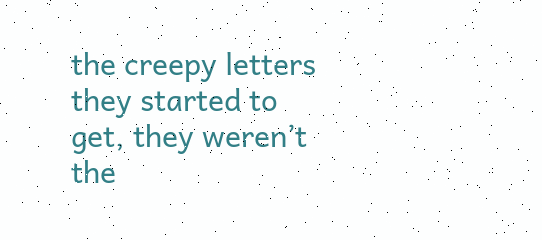the creepy letters they started to get, they weren’t the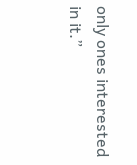only ones interested in it.”